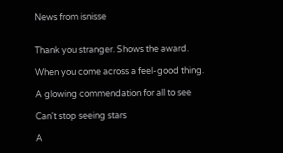News from isnisse


Thank you stranger. Shows the award.

When you come across a feel-good thing.

A glowing commendation for all to see

Can't stop seeing stars

A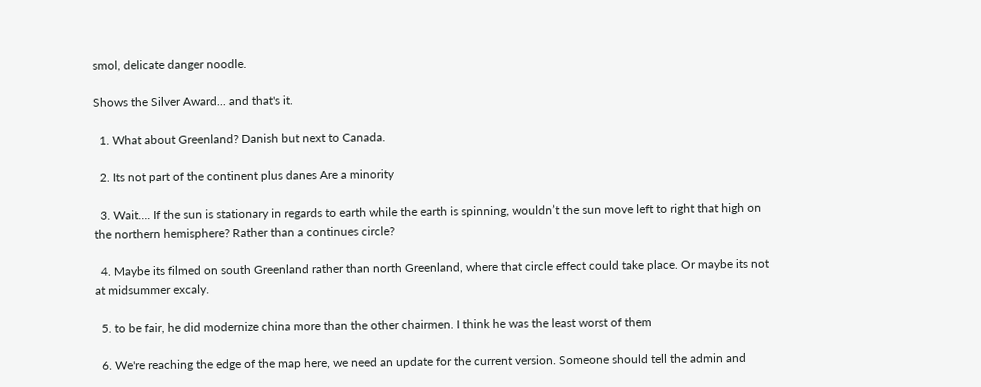smol, delicate danger noodle.

Shows the Silver Award... and that's it.

  1. What about Greenland? Danish but next to Canada.

  2. Its not part of the continent plus danes Are a minority

  3. Wait…. If the sun is stationary in regards to earth while the earth is spinning, wouldn’t the sun move left to right that high on the northern hemisphere? Rather than a continues circle?

  4. Maybe its filmed on south Greenland rather than north Greenland, where that circle effect could take place. Or maybe its not at midsummer excaly.

  5. to be fair, he did modernize china more than the other chairmen. I think he was the least worst of them

  6. We're reaching the edge of the map here, we need an update for the current version. Someone should tell the admin and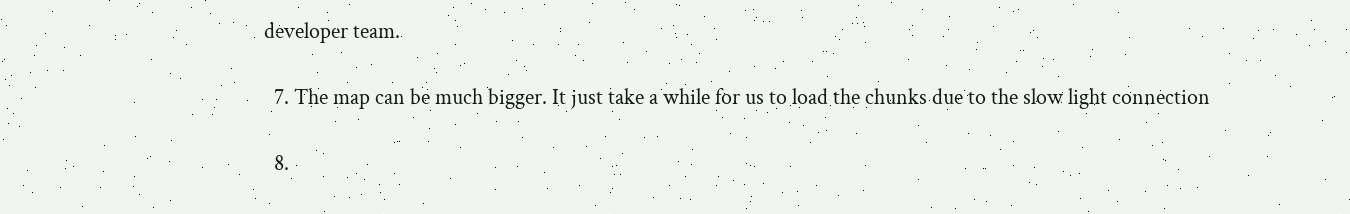developer team.

  7. The map can be much bigger. It just take a while for us to load the chunks due to the slow light connection

  8.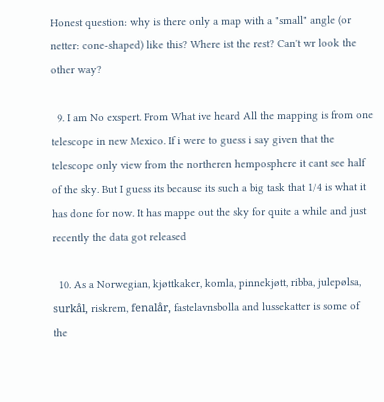Honest question: why is there only a map with a "small" angle (or netter: cone-shaped) like this? Where ist the rest? Can't wr look the other way?

  9. I am No exspert. From What ive heard All the mapping is from one telescope in new Mexico. If i were to guess i say given that the telescope only view from the northeren hemposphere it cant see half of the sky. But I guess its because its such a big task that 1/4 is what it has done for now. It has mappe out the sky for quite a while and just recently the data got released

  10. As a Norwegian, kjøttkaker, komla, pinnekjøtt, ribba, julepølsa, surkål, riskrem, fenalår, fastelavnsbolla and lussekatter is some of the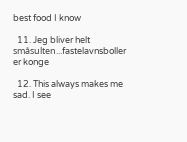best food I know

  11. Jeg bliver helt småsulten...fastelavnsboller er konge

  12. This always makes me sad. I see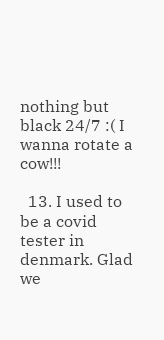nothing but black 24/7 :( I wanna rotate a cow!!!

  13. I used to be a covid tester in denmark. Glad we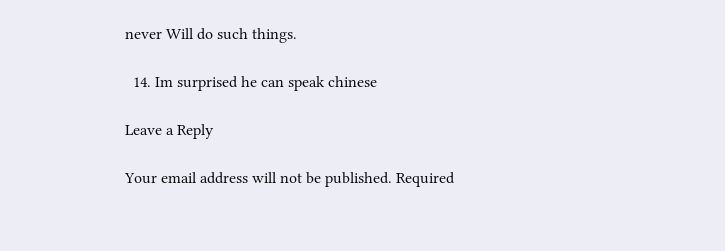never Will do such things.

  14. Im surprised he can speak chinese

Leave a Reply

Your email address will not be published. Required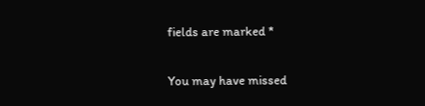fields are marked *

You may have missed